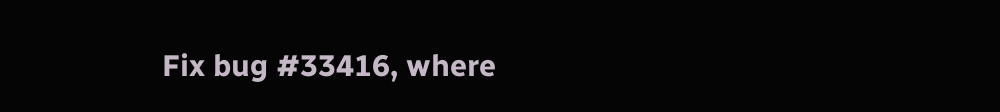Fix bug #33416, where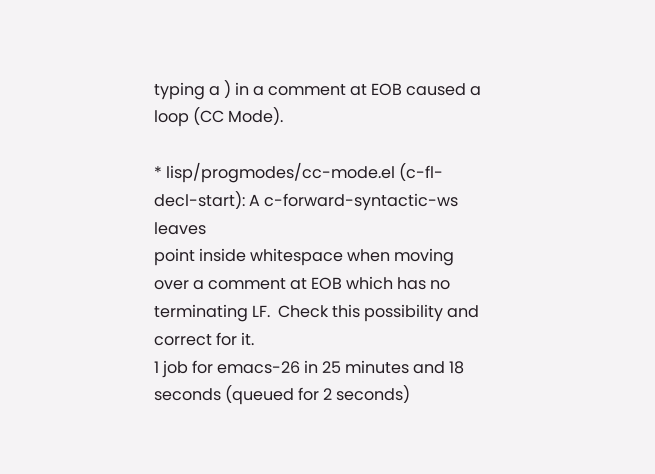typing a ) in a comment at EOB caused a loop (CC Mode).

* lisp/progmodes/cc-mode.el (c-fl-decl-start): A c-forward-syntactic-ws leaves
point inside whitespace when moving over a comment at EOB which has no
terminating LF.  Check this possibility and correct for it.
1 job for emacs-26 in 25 minutes and 18 seconds (queued for 2 seconds)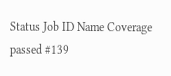Status Job ID Name Coverage
passed #139